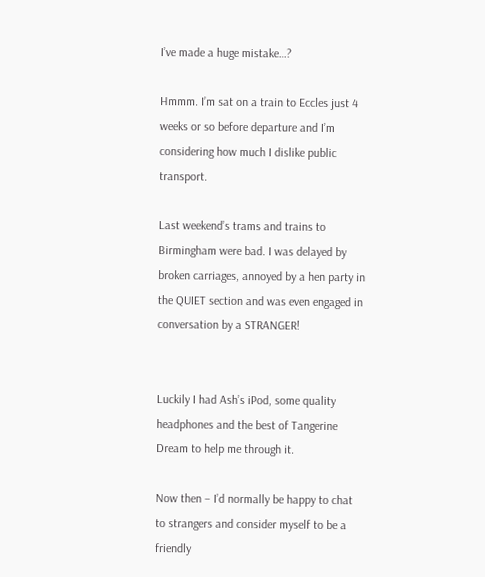I’ve made a huge mistake…?

Hmmm. I’m sat on a train to Eccles just 4 weeks or so before departure and I’m considering how much I dislike public transport.

Last weekend’s trams and trains to Birmingham were bad. I was delayed by broken carriages, annoyed by a hen party in the QUIET section and was even engaged in conversation by a STRANGER!


Luckily I had Ash’s iPod, some quality headphones and the best of Tangerine Dream to help me through it.

Now then – I’d normally be happy to chat to strangers and consider myself to be a friendly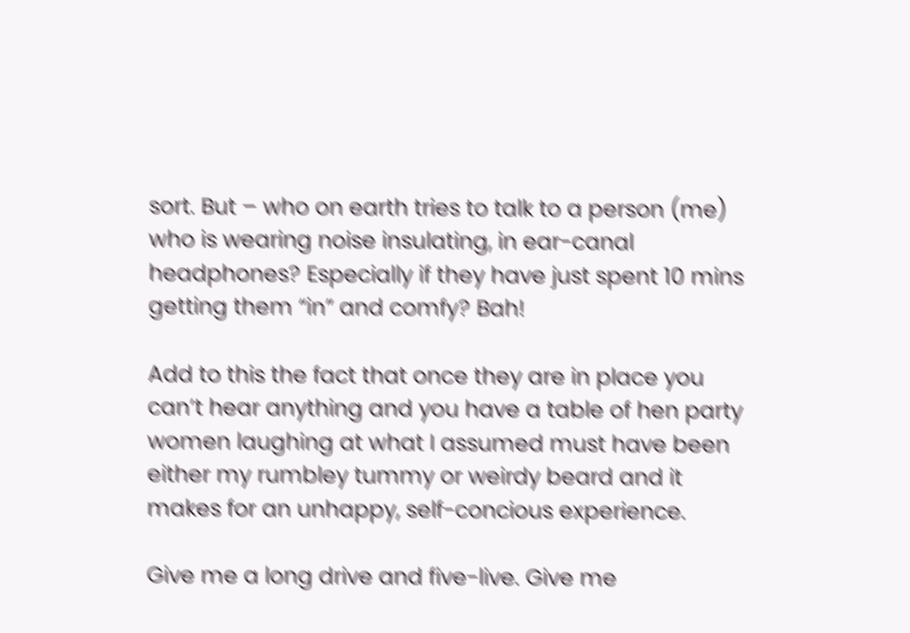sort. But – who on earth tries to talk to a person (me) who is wearing noise insulating, in ear-canal headphones? Especially if they have just spent 10 mins getting them “in” and comfy? Bah!

Add to this the fact that once they are in place you can’t hear anything and you have a table of hen party women laughing at what I assumed must have been either my rumbley tummy or weirdy beard and it makes for an unhappy, self-concious experience.

Give me a long drive and five-live. Give me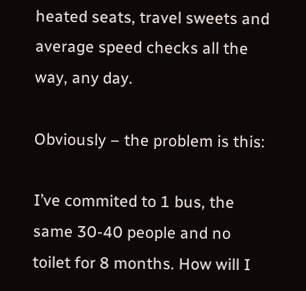heated seats, travel sweets and average speed checks all the way, any day.

Obviously – the problem is this:

I’ve commited to 1 bus, the same 30-40 people and no toilet for 8 months. How will I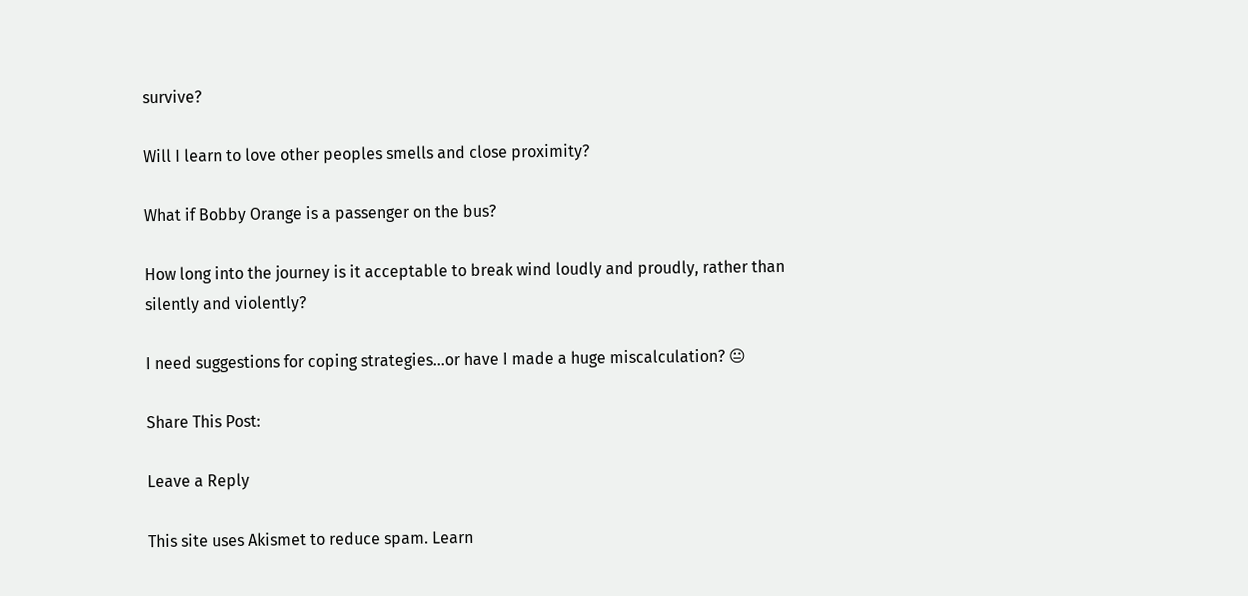survive?

Will I learn to love other peoples smells and close proximity?

What if Bobby Orange is a passenger on the bus?

How long into the journey is it acceptable to break wind loudly and proudly, rather than silently and violently?

I need suggestions for coping strategies…or have I made a huge miscalculation? 😐

Share This Post:

Leave a Reply

This site uses Akismet to reduce spam. Learn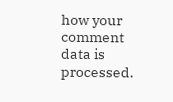how your comment data is processed.